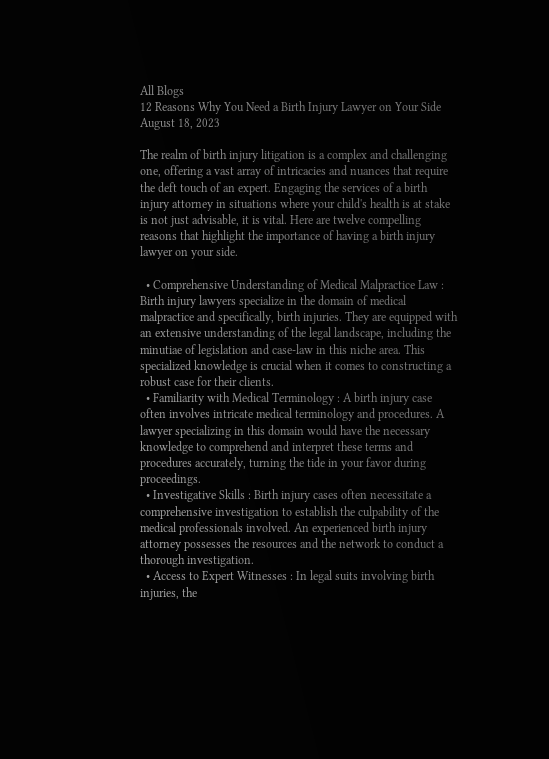All Blogs
12 Reasons Why You Need a Birth Injury Lawyer on Your Side
August 18, 2023

The realm of birth injury litigation is a complex and challenging one, offering a vast array of intricacies and nuances that require the deft touch of an expert. Engaging the services of a birth injury attorney in situations where your child's health is at stake is not just advisable, it is vital. Here are twelve compelling reasons that highlight the importance of having a birth injury lawyer on your side.

  • Comprehensive Understanding of Medical Malpractice Law : Birth injury lawyers specialize in the domain of medical malpractice and specifically, birth injuries. They are equipped with an extensive understanding of the legal landscape, including the minutiae of legislation and case-law in this niche area. This specialized knowledge is crucial when it comes to constructing a robust case for their clients.
  • Familiarity with Medical Terminology : A birth injury case often involves intricate medical terminology and procedures. A lawyer specializing in this domain would have the necessary knowledge to comprehend and interpret these terms and procedures accurately, turning the tide in your favor during proceedings.
  • Investigative Skills : Birth injury cases often necessitate a comprehensive investigation to establish the culpability of the medical professionals involved. An experienced birth injury attorney possesses the resources and the network to conduct a thorough investigation.
  • Access to Expert Witnesses : In legal suits involving birth injuries, the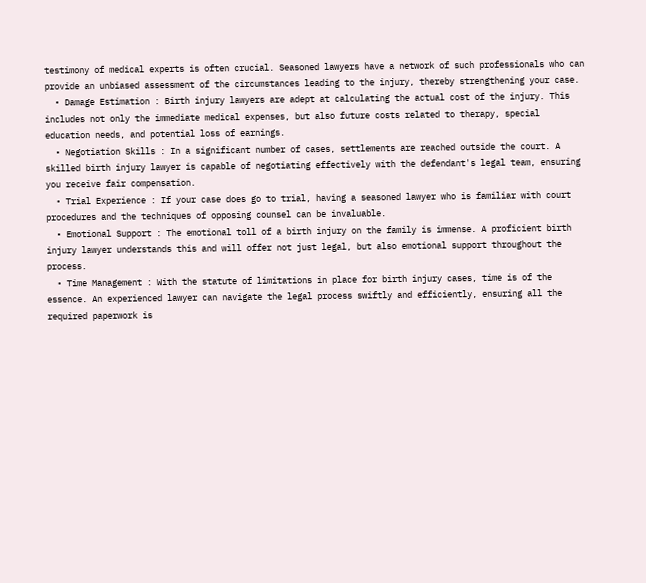testimony of medical experts is often crucial. Seasoned lawyers have a network of such professionals who can provide an unbiased assessment of the circumstances leading to the injury, thereby strengthening your case.
  • Damage Estimation : Birth injury lawyers are adept at calculating the actual cost of the injury. This includes not only the immediate medical expenses, but also future costs related to therapy, special education needs, and potential loss of earnings.
  • Negotiation Skills : In a significant number of cases, settlements are reached outside the court. A skilled birth injury lawyer is capable of negotiating effectively with the defendant's legal team, ensuring you receive fair compensation.
  • Trial Experience : If your case does go to trial, having a seasoned lawyer who is familiar with court procedures and the techniques of opposing counsel can be invaluable.
  • Emotional Support : The emotional toll of a birth injury on the family is immense. A proficient birth injury lawyer understands this and will offer not just legal, but also emotional support throughout the process.
  • Time Management : With the statute of limitations in place for birth injury cases, time is of the essence. An experienced lawyer can navigate the legal process swiftly and efficiently, ensuring all the required paperwork is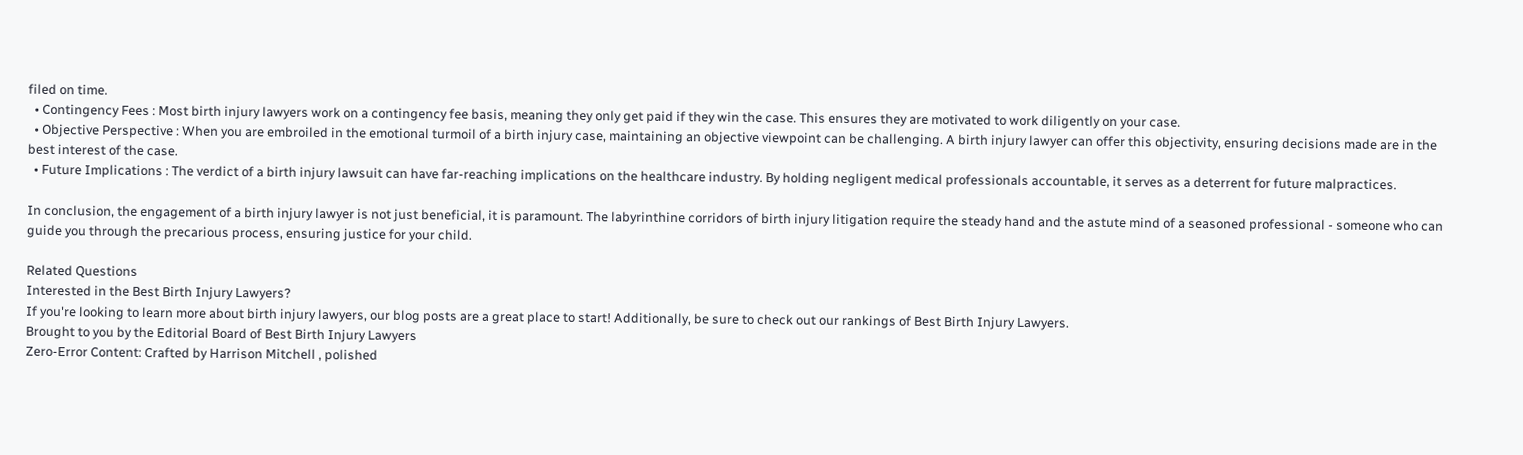filed on time.
  • Contingency Fees : Most birth injury lawyers work on a contingency fee basis, meaning they only get paid if they win the case. This ensures they are motivated to work diligently on your case.
  • Objective Perspective : When you are embroiled in the emotional turmoil of a birth injury case, maintaining an objective viewpoint can be challenging. A birth injury lawyer can offer this objectivity, ensuring decisions made are in the best interest of the case.
  • Future Implications : The verdict of a birth injury lawsuit can have far-reaching implications on the healthcare industry. By holding negligent medical professionals accountable, it serves as a deterrent for future malpractices.

In conclusion, the engagement of a birth injury lawyer is not just beneficial, it is paramount. The labyrinthine corridors of birth injury litigation require the steady hand and the astute mind of a seasoned professional - someone who can guide you through the precarious process, ensuring justice for your child.

Related Questions
Interested in the Best Birth Injury Lawyers?
If you're looking to learn more about birth injury lawyers, our blog posts are a great place to start! Additionally, be sure to check out our rankings of Best Birth Injury Lawyers.
Brought to you by the Editorial Board of Best Birth Injury Lawyers
Zero-Error Content: Crafted by Harrison Mitchell , polished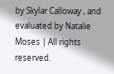by Skylar Calloway , and evaluated by Natalie Moses | All rights reserved.